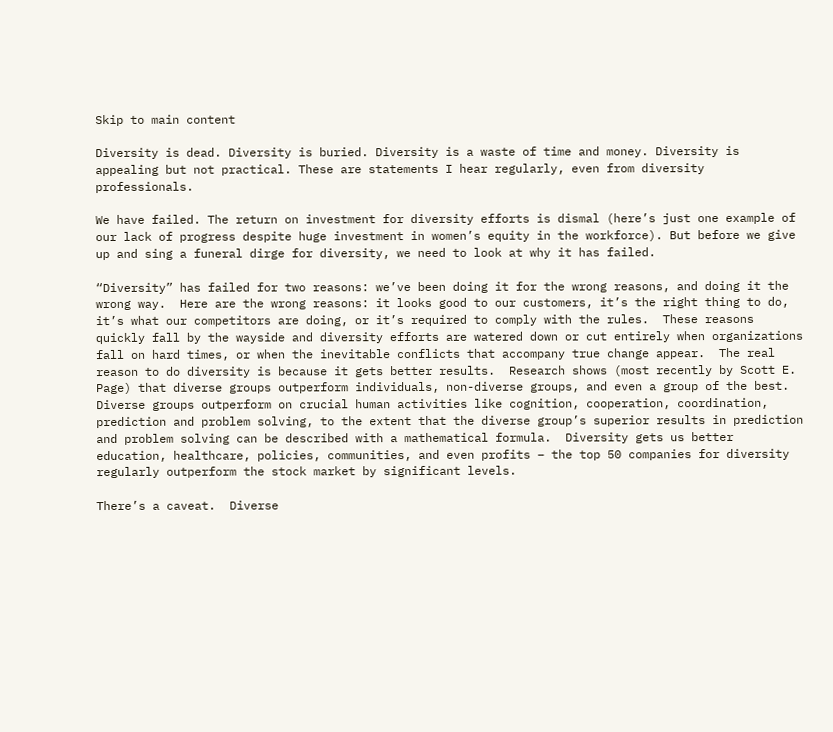Skip to main content

Diversity is dead. Diversity is buried. Diversity is a waste of time and money. Diversity is appealing but not practical. These are statements I hear regularly, even from diversity professionals.

We have failed. The return on investment for diversity efforts is dismal (here’s just one example of our lack of progress despite huge investment in women’s equity in the workforce). But before we give up and sing a funeral dirge for diversity, we need to look at why it has failed.

“Diversity” has failed for two reasons: we’ve been doing it for the wrong reasons, and doing it the wrong way.  Here are the wrong reasons: it looks good to our customers, it’s the right thing to do, it’s what our competitors are doing, or it’s required to comply with the rules.  These reasons quickly fall by the wayside and diversity efforts are watered down or cut entirely when organizations fall on hard times, or when the inevitable conflicts that accompany true change appear.  The real reason to do diversity is because it gets better results.  Research shows (most recently by Scott E. Page) that diverse groups outperform individuals, non-diverse groups, and even a group of the best.  Diverse groups outperform on crucial human activities like cognition, cooperation, coordination, prediction and problem solving, to the extent that the diverse group’s superior results in prediction and problem solving can be described with a mathematical formula.  Diversity gets us better education, healthcare, policies, communities, and even profits – the top 50 companies for diversity regularly outperform the stock market by significant levels.

There’s a caveat.  Diverse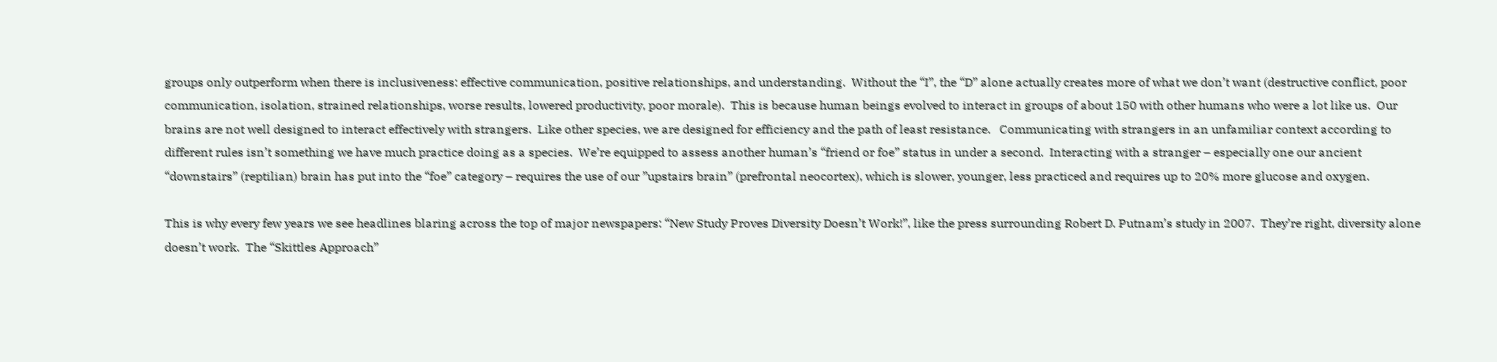groups only outperform when there is inclusiveness: effective communication, positive relationships, and understanding.  Without the “I”, the “D” alone actually creates more of what we don’t want (destructive conflict, poor communication, isolation, strained relationships, worse results, lowered productivity, poor morale).  This is because human beings evolved to interact in groups of about 150 with other humans who were a lot like us.  Our brains are not well designed to interact effectively with strangers.  Like other species, we are designed for efficiency and the path of least resistance.   Communicating with strangers in an unfamiliar context according to different rules isn’t something we have much practice doing as a species.  We’re equipped to assess another human’s “friend or foe” status in under a second.  Interacting with a stranger – especially one our ancient “downstairs” (reptilian) brain has put into the “foe” category – requires the use of our ”upstairs brain” (prefrontal neocortex), which is slower, younger, less practiced and requires up to 20% more glucose and oxygen.

This is why every few years we see headlines blaring across the top of major newspapers: “New Study Proves Diversity Doesn’t Work!”, like the press surrounding Robert D. Putnam’s study in 2007.  They’re right, diversity alone doesn’t work.  The “Skittles Approach”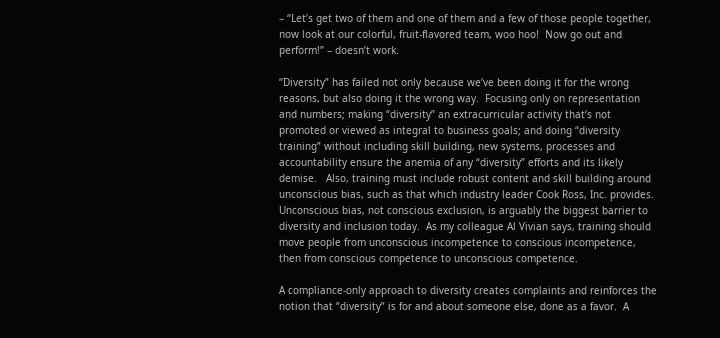– “Let’s get two of them and one of them and a few of those people together, now look at our colorful, fruit-flavored team, woo hoo!  Now go out and perform!” – doesn’t work.

“Diversity” has failed not only because we’ve been doing it for the wrong reasons, but also doing it the wrong way.  Focusing only on representation and numbers; making “diversity” an extracurricular activity that’s not promoted or viewed as integral to business goals; and doing “diversity training” without including skill building, new systems, processes and accountability ensure the anemia of any “diversity” efforts and its likely demise.   Also, training must include robust content and skill building around unconscious bias, such as that which industry leader Cook Ross, Inc. provides.  Unconscious bias, not conscious exclusion, is arguably the biggest barrier to diversity and inclusion today.  As my colleague Al Vivian says, training should move people from unconscious incompetence to conscious incompetence, then from conscious competence to unconscious competence.

A compliance-only approach to diversity creates complaints and reinforces the notion that “diversity” is for and about someone else, done as a favor.  A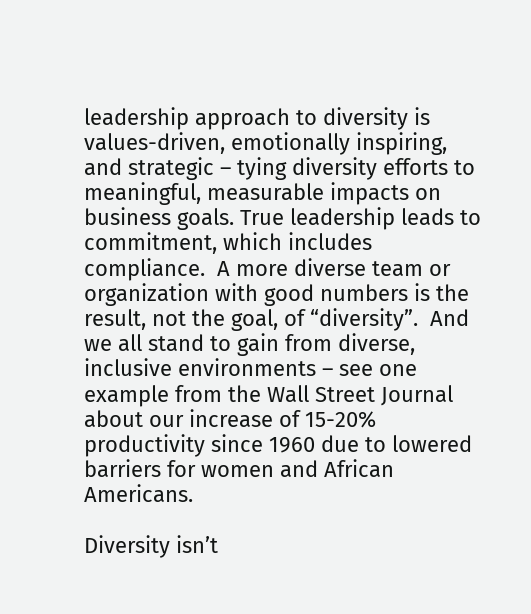leadership approach to diversity is values-driven, emotionally inspiring, and strategic – tying diversity efforts to meaningful, measurable impacts on business goals. True leadership leads to commitment, which includes compliance.  A more diverse team or organization with good numbers is the result, not the goal, of “diversity”.  And we all stand to gain from diverse, inclusive environments – see one example from the Wall Street Journal about our increase of 15-20% productivity since 1960 due to lowered barriers for women and African Americans.

Diversity isn’t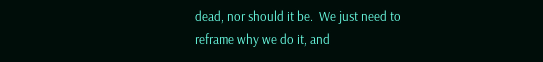dead, nor should it be.  We just need to reframe why we do it, and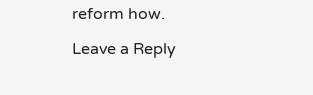reform how.

Leave a Reply